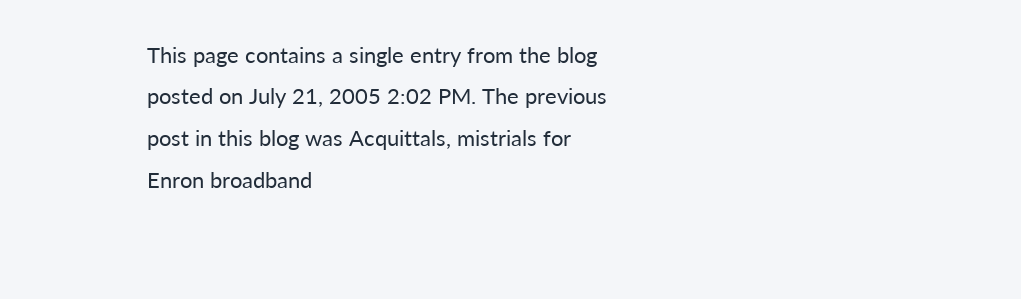This page contains a single entry from the blog posted on July 21, 2005 2:02 PM. The previous post in this blog was Acquittals, mistrials for Enron broadband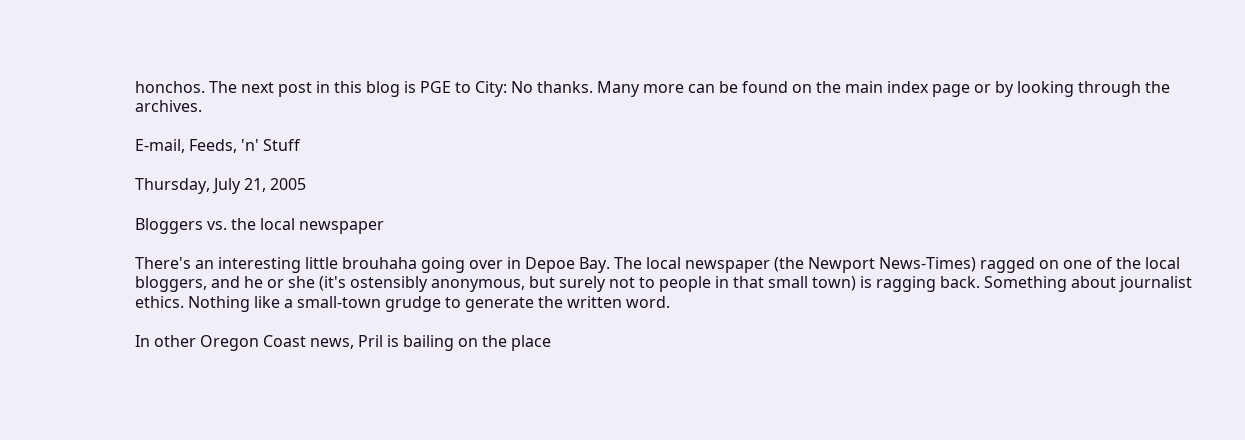honchos. The next post in this blog is PGE to City: No thanks. Many more can be found on the main index page or by looking through the archives.

E-mail, Feeds, 'n' Stuff

Thursday, July 21, 2005

Bloggers vs. the local newspaper

There's an interesting little brouhaha going over in Depoe Bay. The local newspaper (the Newport News-Times) ragged on one of the local bloggers, and he or she (it's ostensibly anonymous, but surely not to people in that small town) is ragging back. Something about journalist ethics. Nothing like a small-town grudge to generate the written word.

In other Oregon Coast news, Pril is bailing on the place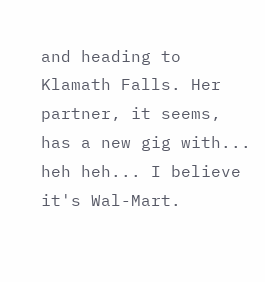and heading to Klamath Falls. Her partner, it seems, has a new gig with... heh heh... I believe it's Wal-Mart.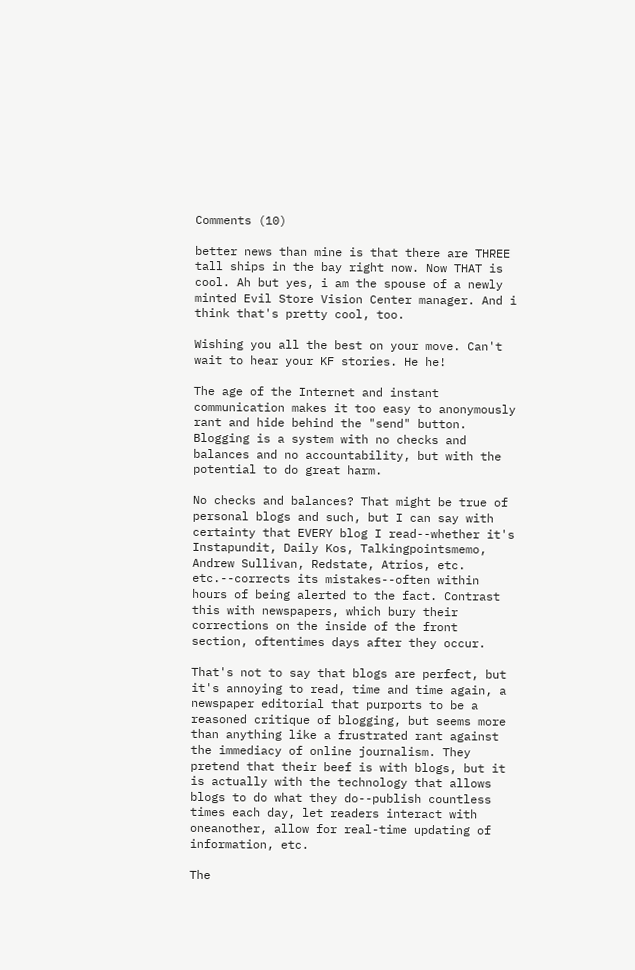Comments (10)

better news than mine is that there are THREE tall ships in the bay right now. Now THAT is cool. Ah but yes, i am the spouse of a newly minted Evil Store Vision Center manager. And i think that's pretty cool, too.

Wishing you all the best on your move. Can't wait to hear your KF stories. He he!

The age of the Internet and instant communication makes it too easy to anonymously rant and hide behind the "send" button. Blogging is a system with no checks and balances and no accountability, but with the potential to do great harm.

No checks and balances? That might be true of personal blogs and such, but I can say with certainty that EVERY blog I read--whether it's Instapundit, Daily Kos, Talkingpointsmemo, Andrew Sullivan, Redstate, Atrios, etc. etc.--corrects its mistakes--often within hours of being alerted to the fact. Contrast this with newspapers, which bury their corrections on the inside of the front section, oftentimes days after they occur.

That's not to say that blogs are perfect, but it's annoying to read, time and time again, a newspaper editorial that purports to be a reasoned critique of blogging, but seems more than anything like a frustrated rant against the immediacy of online journalism. They pretend that their beef is with blogs, but it is actually with the technology that allows blogs to do what they do--publish countless times each day, let readers interact with oneanother, allow for real-time updating of information, etc.

The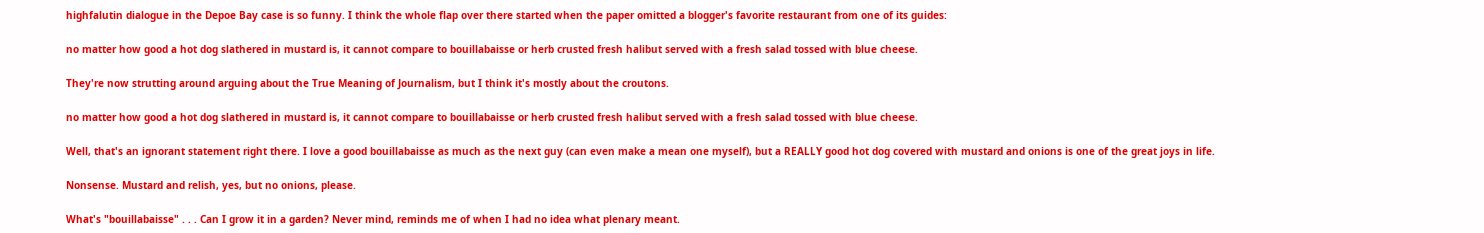highfalutin dialogue in the Depoe Bay case is so funny. I think the whole flap over there started when the paper omitted a blogger's favorite restaurant from one of its guides:

no matter how good a hot dog slathered in mustard is, it cannot compare to bouillabaisse or herb crusted fresh halibut served with a fresh salad tossed with blue cheese.

They're now strutting around arguing about the True Meaning of Journalism, but I think it's mostly about the croutons.

no matter how good a hot dog slathered in mustard is, it cannot compare to bouillabaisse or herb crusted fresh halibut served with a fresh salad tossed with blue cheese.

Well, that's an ignorant statement right there. I love a good bouillabaisse as much as the next guy (can even make a mean one myself), but a REALLY good hot dog covered with mustard and onions is one of the great joys in life.

Nonsense. Mustard and relish, yes, but no onions, please.

What's "bouillabaisse" . . . Can I grow it in a garden? Never mind, reminds me of when I had no idea what plenary meant.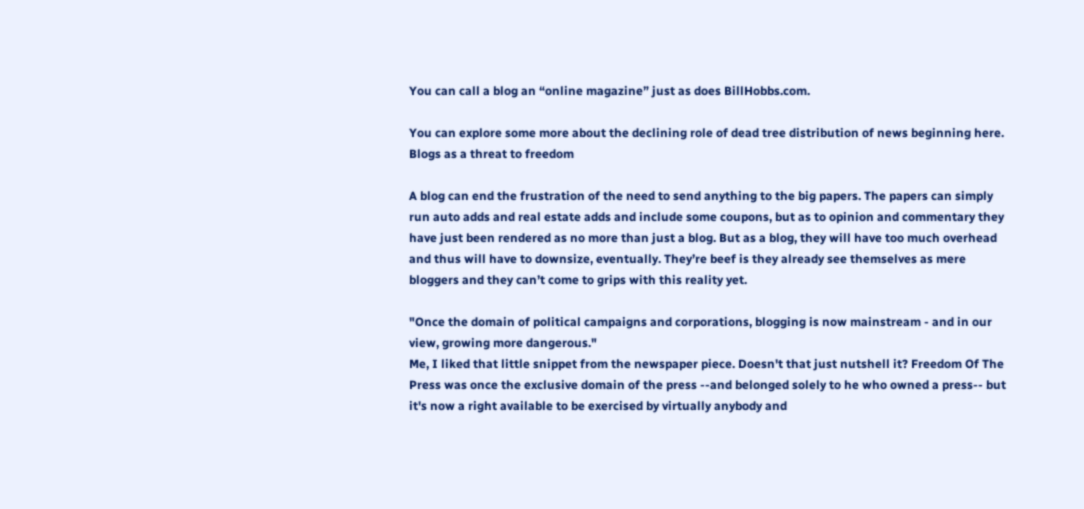You can call a blog an “online magazine” just as does BillHobbs.com.

You can explore some more about the declining role of dead tree distribution of news beginning here. Blogs as a threat to freedom

A blog can end the frustration of the need to send anything to the big papers. The papers can simply run auto adds and real estate adds and include some coupons, but as to opinion and commentary they have just been rendered as no more than just a blog. But as a blog, they will have too much overhead and thus will have to downsize, eventually. They’re beef is they already see themselves as mere bloggers and they can’t come to grips with this reality yet.

"Once the domain of political campaigns and corporations, blogging is now mainstream - and in our view, growing more dangerous."
Me, I liked that little snippet from the newspaper piece. Doesn't that just nutshell it? Freedom Of The Press was once the exclusive domain of the press --and belonged solely to he who owned a press-- but it's now a right available to be exercised by virtually anybody and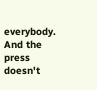everybody. And the press doesn't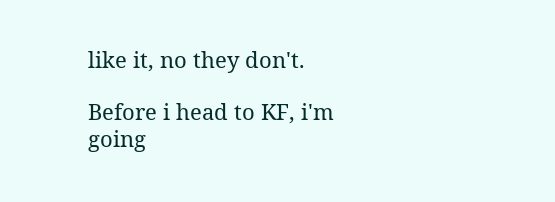like it, no they don't.

Before i head to KF, i'm going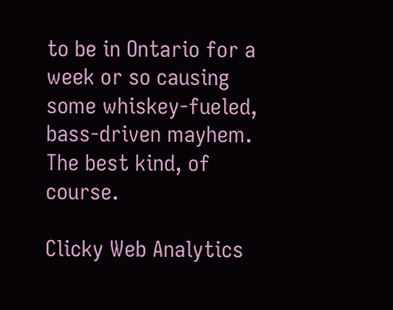to be in Ontario for a week or so causing some whiskey-fueled, bass-driven mayhem. The best kind, of course.

Clicky Web Analytics